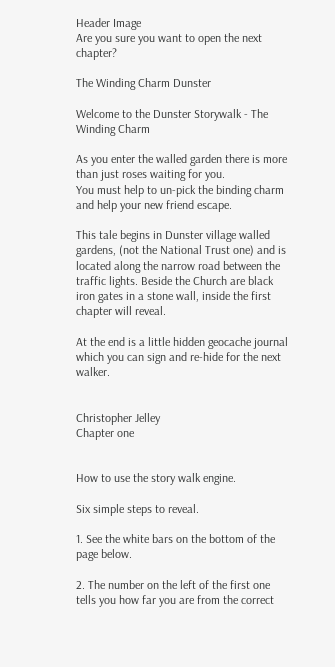Header Image
Are you sure you want to open the next chapter?

The Winding Charm Dunster

Welcome to the Dunster Storywalk - The Winding Charm

As you enter the walled garden there is more than just roses waiting for you.
You must help to un-pick the binding charm and help your new friend escape.

This tale begins in Dunster village walled gardens, (not the National Trust one) and is located along the narrow road between the traffic lights. Beside the Church are black iron gates in a stone wall, inside the first chapter will reveal.

At the end is a little hidden geocache journal which you can sign and re-hide for the next walker.


Christopher Jelley
Chapter one


How to use the story walk engine.

Six simple steps to reveal.

1. See the white bars on the bottom of the page below.

2. The number on the left of the first one tells you how far you are from the correct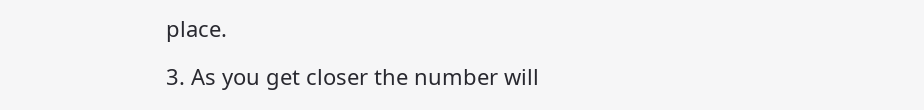place.

3. As you get closer the number will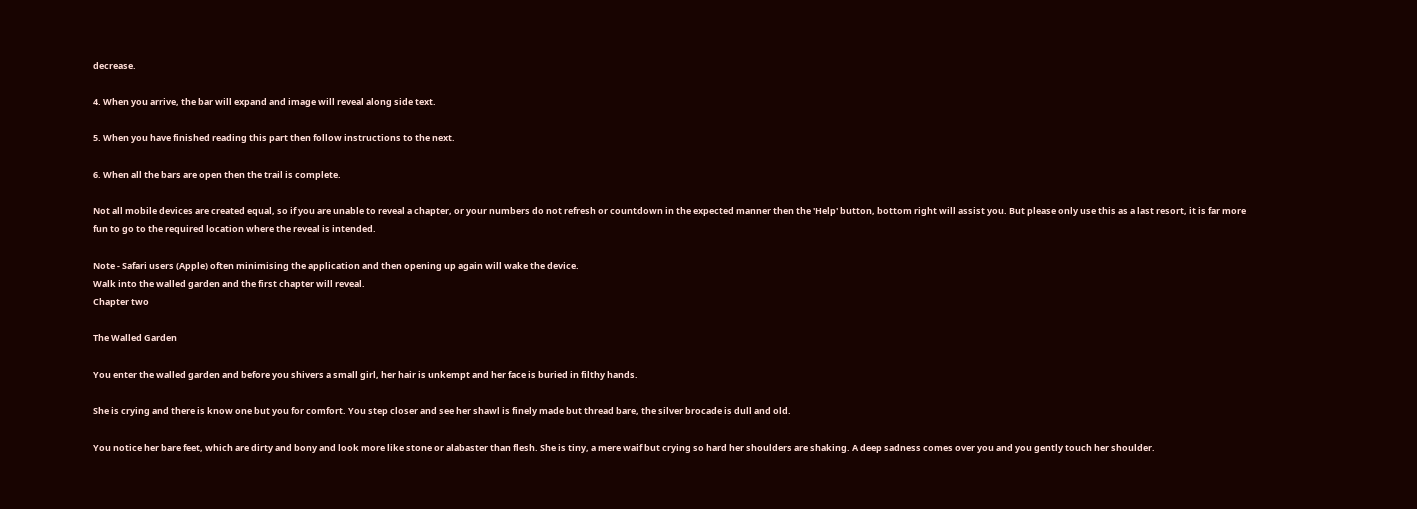decrease.

4. When you arrive, the bar will expand and image will reveal along side text.

5. When you have finished reading this part then follow instructions to the next.

6. When all the bars are open then the trail is complete.

Not all mobile devices are created equal, so if you are unable to reveal a chapter, or your numbers do not refresh or countdown in the expected manner then the 'Help' button, bottom right will assist you. But please only use this as a last resort, it is far more fun to go to the required location where the reveal is intended.

Note - Safari users (Apple) often minimising the application and then opening up again will wake the device.
Walk into the walled garden and the first chapter will reveal.
Chapter two

The Walled Garden

You enter the walled garden and before you shivers a small girl, her hair is unkempt and her face is buried in filthy hands.

She is crying and there is know one but you for comfort. You step closer and see her shawl is finely made but thread bare, the silver brocade is dull and old.

You notice her bare feet, which are dirty and bony and look more like stone or alabaster than flesh. She is tiny, a mere waif but crying so hard her shoulders are shaking. A deep sadness comes over you and you gently touch her shoulder.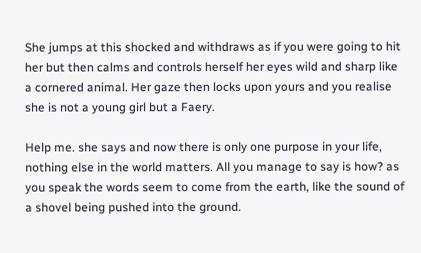She jumps at this shocked and withdraws as if you were going to hit her but then calms and controls herself her eyes wild and sharp like a cornered animal. Her gaze then locks upon yours and you realise she is not a young girl but a Faery.

Help me. she says and now there is only one purpose in your life, nothing else in the world matters. All you manage to say is how? as you speak the words seem to come from the earth, like the sound of a shovel being pushed into the ground.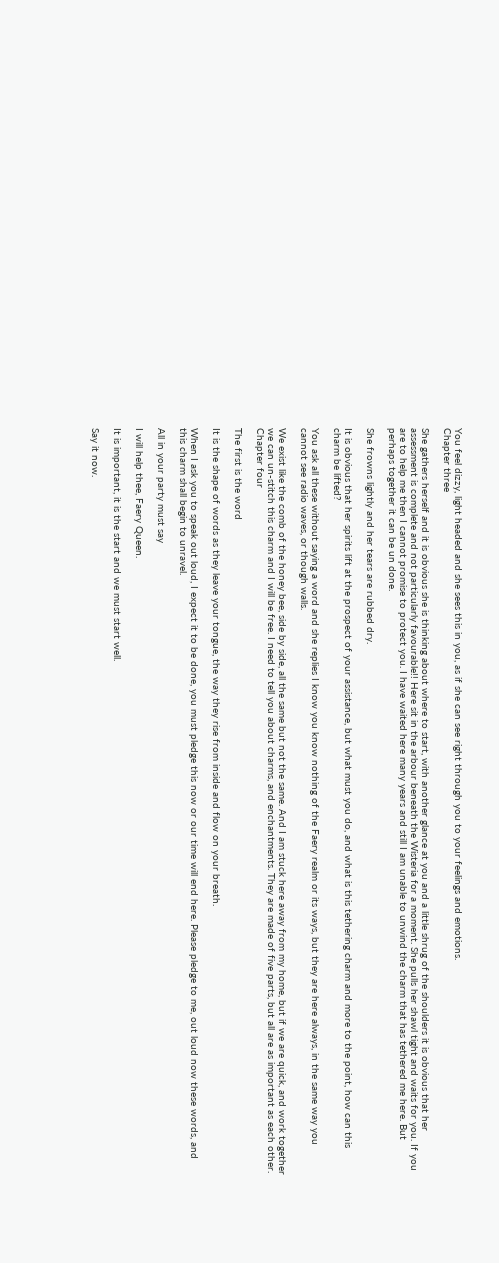You feel dizzy, light headed and she sees this in you, as if she can see right through you to your feelings and emotions.
Chapter three

She gathers herself and it is obvious she is thinking about where to start, with another glance at you and a little shrug of the shoulders it is obvious that her assessment is complete and not particularly favourable!! Here sit in the arbour beneath the Wisteria for a moment. She pulls her shawl tight and waits for you. If you are to help me then I cannot promise to protect you. I have waited here many years and still I am unable to unwind the charm that has tethered me here. But perhaps together it can be un done.

She frowns lightly and her tears are rubbed dry.

It is obvious that her spirits lift at the prospect of your assistance, but what must you do, and what is this tethering charm and more to the point, how can this charm be lifted?

You ask all these without saying a word and she replies I know you know nothing of the Faery realm or its ways, but they are here always, in the same way you cannot see radio waves, or though walls.

We exist like the comb of the honey bee, side by side, all the same but not the same. And I am stuck here away from my home, but if we are quick, and work together we can un-stitch this charm and I will be free. I need to tell you about charms, and enchantments. They are made of five parts, but all are as important as each other.
Chapter four

The first is the word

It is the shape of words as they leave your tongue, the way they rise from inside and flow on your breath.

When I ask you to speak out loud, I expect it to be done, you must pledge this now or our time will end here. Please pledge to me, out loud now these words, and this charm shall begin to unravel.

All in your party must say

I will help thee, Faery Queen.

It is important, it is the start and we must start well.

Say it now.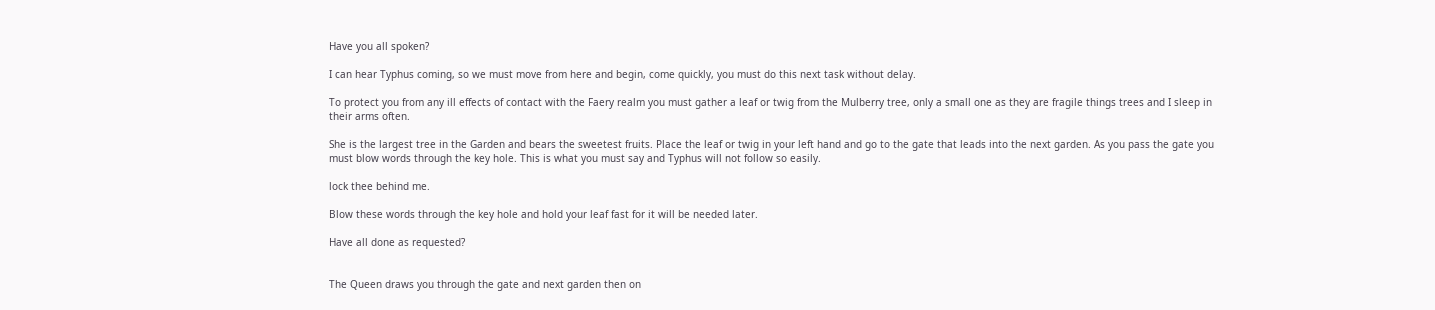Have you all spoken?

I can hear Typhus coming, so we must move from here and begin, come quickly, you must do this next task without delay.

To protect you from any ill effects of contact with the Faery realm you must gather a leaf or twig from the Mulberry tree, only a small one as they are fragile things trees and I sleep in their arms often.

She is the largest tree in the Garden and bears the sweetest fruits. Place the leaf or twig in your left hand and go to the gate that leads into the next garden. As you pass the gate you must blow words through the key hole. This is what you must say and Typhus will not follow so easily.

lock thee behind me.

Blow these words through the key hole and hold your leaf fast for it will be needed later.

Have all done as requested?


The Queen draws you through the gate and next garden then on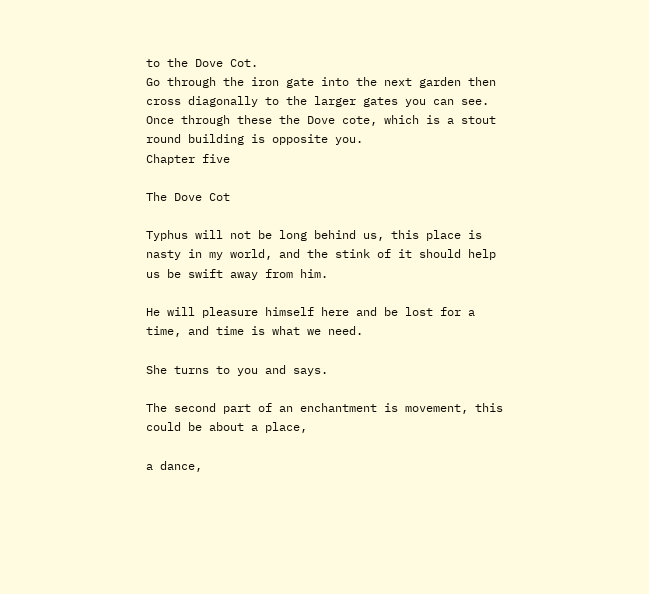to the Dove Cot.
Go through the iron gate into the next garden then cross diagonally to the larger gates you can see. Once through these the Dove cote, which is a stout round building is opposite you.
Chapter five

The Dove Cot

Typhus will not be long behind us, this place is nasty in my world, and the stink of it should help us be swift away from him.

He will pleasure himself here and be lost for a time, and time is what we need.

She turns to you and says.

The second part of an enchantment is movement, this could be about a place,

a dance,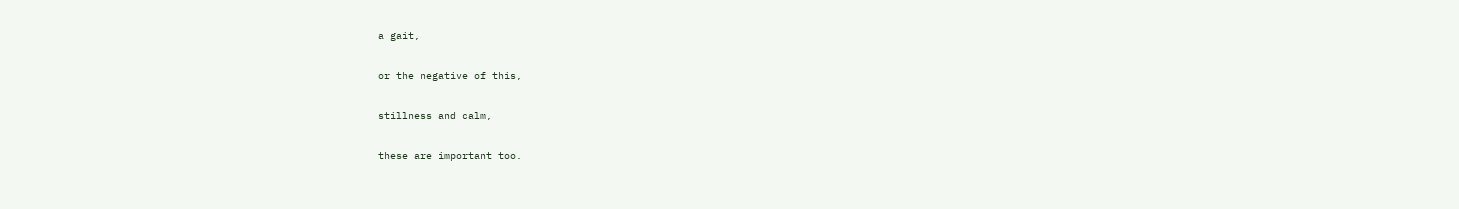a gait,

or the negative of this,

stillness and calm,

these are important too.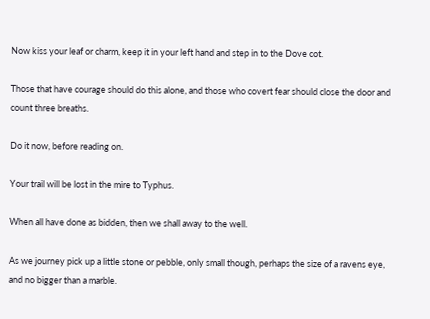Now kiss your leaf or charm, keep it in your left hand and step in to the Dove cot.

Those that have courage should do this alone, and those who covert fear should close the door and count three breaths.

Do it now, before reading on.

Your trail will be lost in the mire to Typhus.

When all have done as bidden, then we shall away to the well.

As we journey pick up a little stone or pebble, only small though, perhaps the size of a ravens eye, and no bigger than a marble.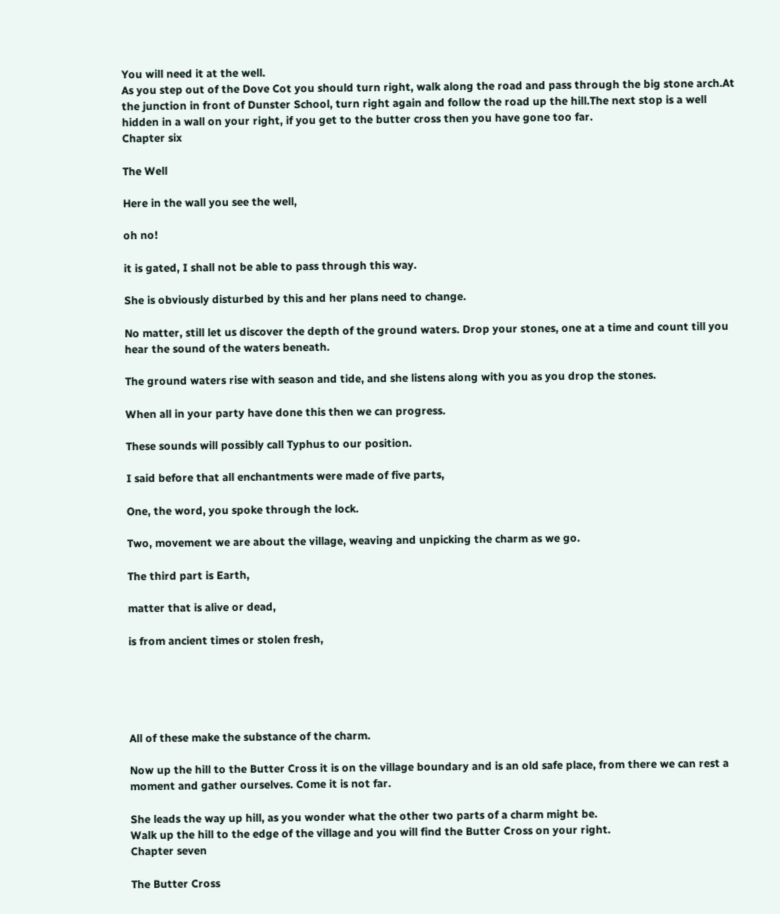You will need it at the well.
As you step out of the Dove Cot you should turn right, walk along the road and pass through the big stone arch.At the junction in front of Dunster School, turn right again and follow the road up the hill.The next stop is a well hidden in a wall on your right, if you get to the butter cross then you have gone too far.
Chapter six

The Well

Here in the wall you see the well,

oh no!

it is gated, I shall not be able to pass through this way.

She is obviously disturbed by this and her plans need to change.

No matter, still let us discover the depth of the ground waters. Drop your stones, one at a time and count till you hear the sound of the waters beneath.

The ground waters rise with season and tide, and she listens along with you as you drop the stones.

When all in your party have done this then we can progress.

These sounds will possibly call Typhus to our position.

I said before that all enchantments were made of five parts,

One, the word, you spoke through the lock.

Two, movement we are about the village, weaving and unpicking the charm as we go.

The third part is Earth,

matter that is alive or dead,

is from ancient times or stolen fresh,





All of these make the substance of the charm.

Now up the hill to the Butter Cross it is on the village boundary and is an old safe place, from there we can rest a moment and gather ourselves. Come it is not far.

She leads the way up hill, as you wonder what the other two parts of a charm might be.
Walk up the hill to the edge of the village and you will find the Butter Cross on your right.
Chapter seven

The Butter Cross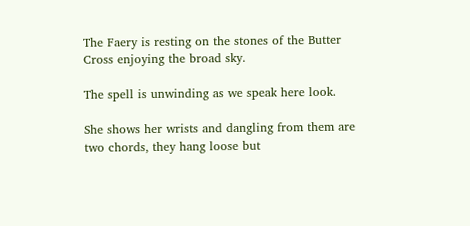The Faery is resting on the stones of the Butter Cross enjoying the broad sky.

The spell is unwinding as we speak here look.

She shows her wrists and dangling from them are two chords, they hang loose but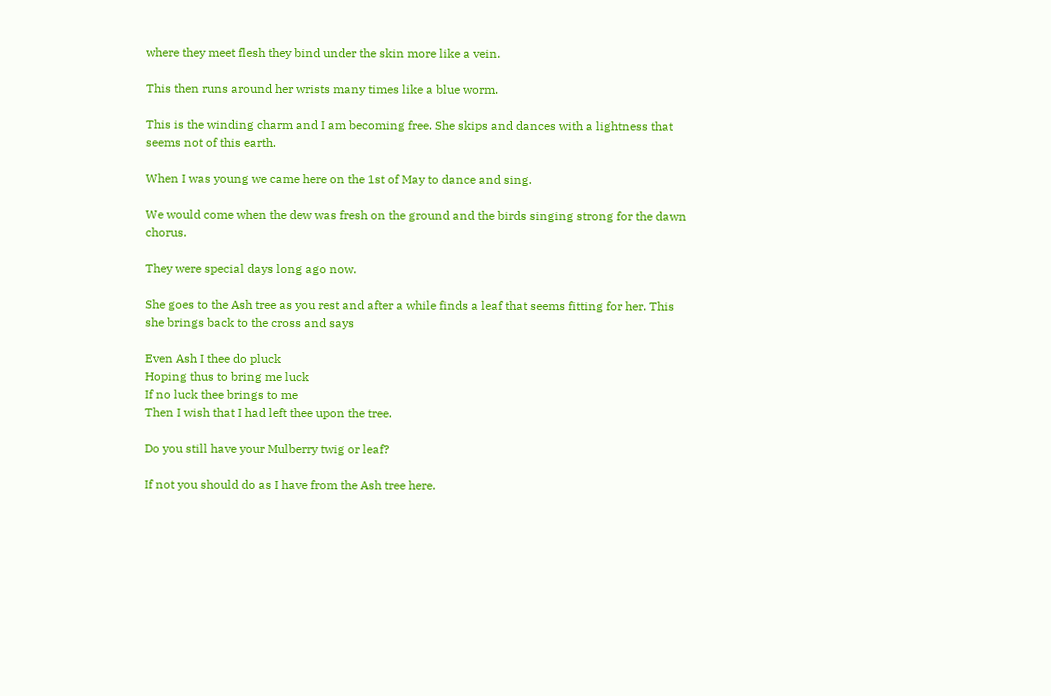where they meet flesh they bind under the skin more like a vein.

This then runs around her wrists many times like a blue worm.

This is the winding charm and I am becoming free. She skips and dances with a lightness that seems not of this earth.

When I was young we came here on the 1st of May to dance and sing.

We would come when the dew was fresh on the ground and the birds singing strong for the dawn chorus.

They were special days long ago now.

She goes to the Ash tree as you rest and after a while finds a leaf that seems fitting for her. This she brings back to the cross and says

Even Ash I thee do pluck
Hoping thus to bring me luck
If no luck thee brings to me
Then I wish that I had left thee upon the tree.

Do you still have your Mulberry twig or leaf?

If not you should do as I have from the Ash tree here.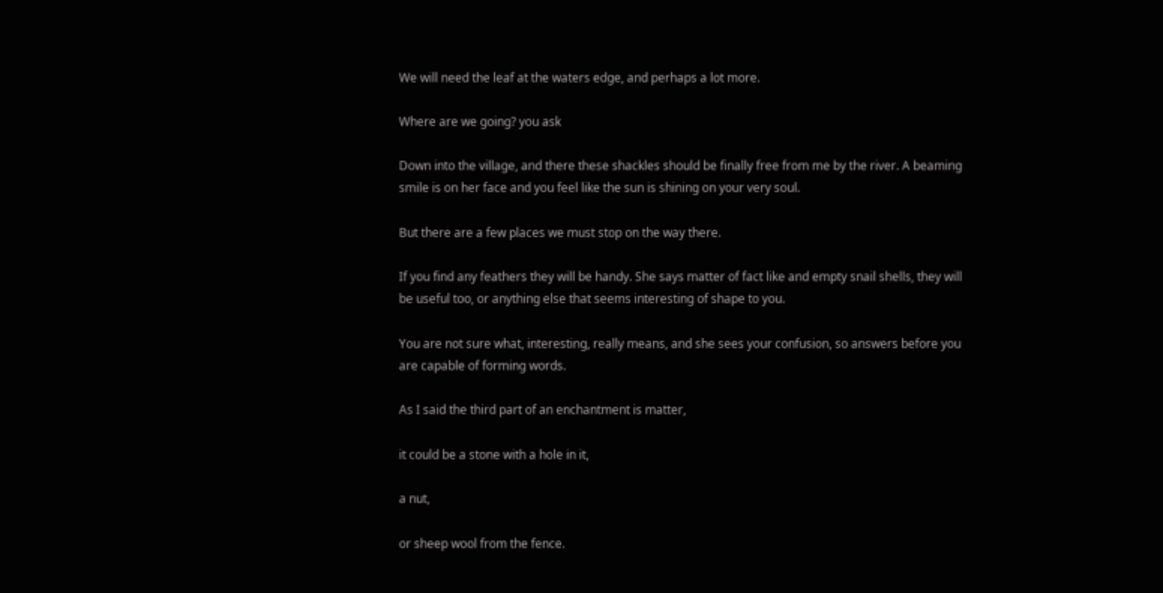We will need the leaf at the waters edge, and perhaps a lot more.

Where are we going? you ask

Down into the village, and there these shackles should be finally free from me by the river. A beaming smile is on her face and you feel like the sun is shining on your very soul.

But there are a few places we must stop on the way there.

If you find any feathers they will be handy. She says matter of fact like and empty snail shells, they will be useful too, or anything else that seems interesting of shape to you.

You are not sure what, interesting, really means, and she sees your confusion, so answers before you are capable of forming words.

As I said the third part of an enchantment is matter,

it could be a stone with a hole in it,

a nut,

or sheep wool from the fence.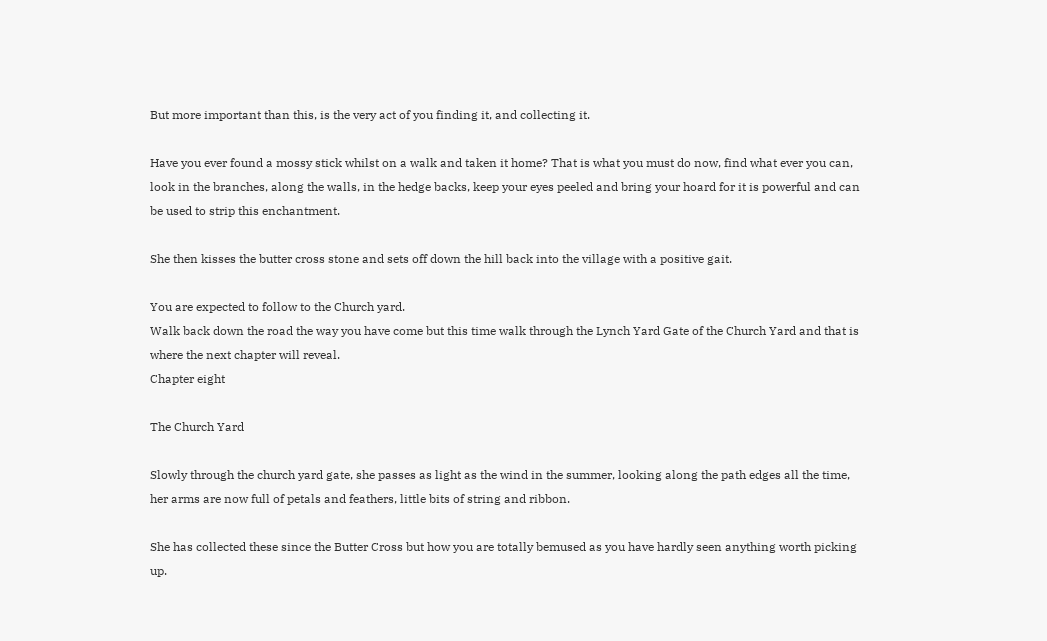But more important than this, is the very act of you finding it, and collecting it.

Have you ever found a mossy stick whilst on a walk and taken it home? That is what you must do now, find what ever you can, look in the branches, along the walls, in the hedge backs, keep your eyes peeled and bring your hoard for it is powerful and can be used to strip this enchantment.

She then kisses the butter cross stone and sets off down the hill back into the village with a positive gait.

You are expected to follow to the Church yard.
Walk back down the road the way you have come but this time walk through the Lynch Yard Gate of the Church Yard and that is where the next chapter will reveal.
Chapter eight

The Church Yard

Slowly through the church yard gate, she passes as light as the wind in the summer, looking along the path edges all the time, her arms are now full of petals and feathers, little bits of string and ribbon.

She has collected these since the Butter Cross but how you are totally bemused as you have hardly seen anything worth picking up.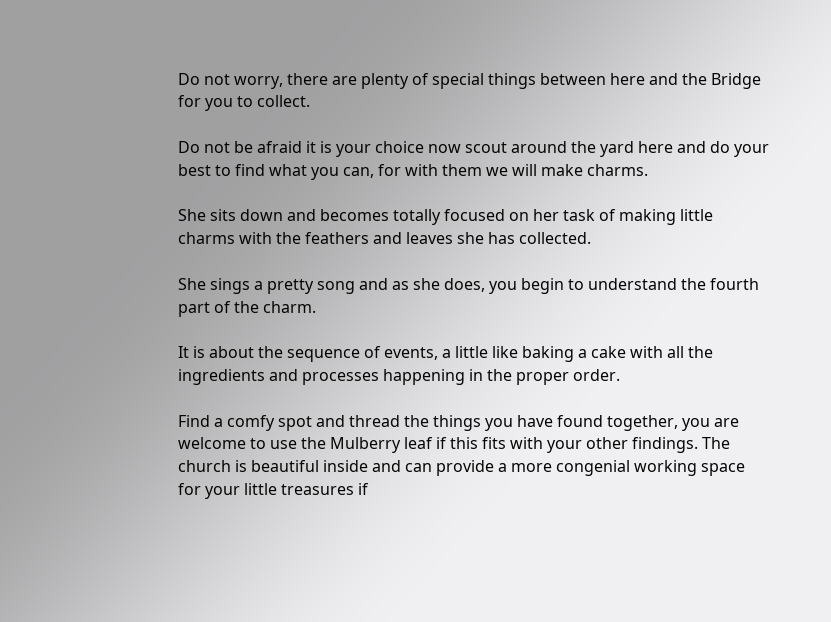Do not worry, there are plenty of special things between here and the Bridge for you to collect.

Do not be afraid it is your choice now scout around the yard here and do your best to find what you can, for with them we will make charms.

She sits down and becomes totally focused on her task of making little charms with the feathers and leaves she has collected.

She sings a pretty song and as she does, you begin to understand the fourth part of the charm.

It is about the sequence of events, a little like baking a cake with all the ingredients and processes happening in the proper order.

Find a comfy spot and thread the things you have found together, you are welcome to use the Mulberry leaf if this fits with your other findings. The church is beautiful inside and can provide a more congenial working space for your little treasures if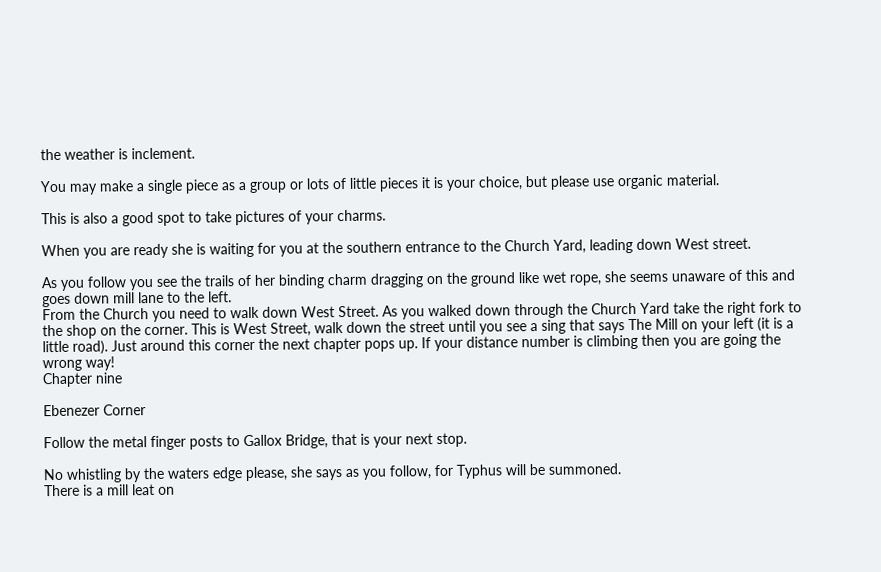the weather is inclement.

You may make a single piece as a group or lots of little pieces it is your choice, but please use organic material.

This is also a good spot to take pictures of your charms.

When you are ready she is waiting for you at the southern entrance to the Church Yard, leading down West street.

As you follow you see the trails of her binding charm dragging on the ground like wet rope, she seems unaware of this and goes down mill lane to the left.
From the Church you need to walk down West Street. As you walked down through the Church Yard take the right fork to the shop on the corner. This is West Street, walk down the street until you see a sing that says The Mill on your left (it is a little road). Just around this corner the next chapter pops up. If your distance number is climbing then you are going the wrong way!
Chapter nine

Ebenezer Corner

Follow the metal finger posts to Gallox Bridge, that is your next stop.

No whistling by the waters edge please, she says as you follow, for Typhus will be summoned.
There is a mill leat on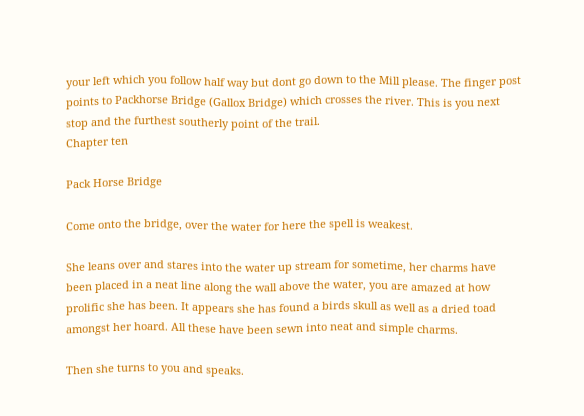your left which you follow half way but dont go down to the Mill please. The finger post points to Packhorse Bridge (Gallox Bridge) which crosses the river. This is you next stop and the furthest southerly point of the trail.
Chapter ten

Pack Horse Bridge

Come onto the bridge, over the water for here the spell is weakest.

She leans over and stares into the water up stream for sometime, her charms have been placed in a neat line along the wall above the water, you are amazed at how prolific she has been. It appears she has found a birds skull as well as a dried toad amongst her hoard. All these have been sewn into neat and simple charms.

Then she turns to you and speaks.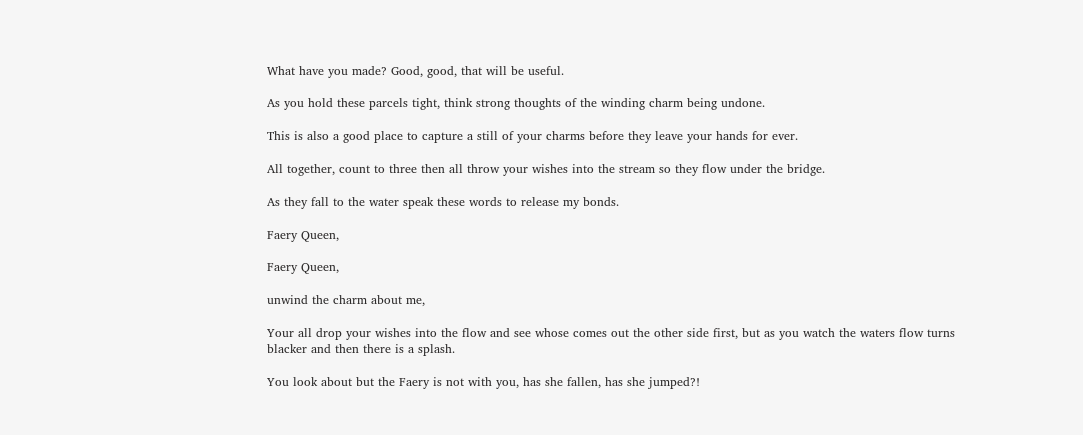What have you made? Good, good, that will be useful.

As you hold these parcels tight, think strong thoughts of the winding charm being undone.

This is also a good place to capture a still of your charms before they leave your hands for ever.

All together, count to three then all throw your wishes into the stream so they flow under the bridge.

As they fall to the water speak these words to release my bonds.

Faery Queen,

Faery Queen,

unwind the charm about me,

Your all drop your wishes into the flow and see whose comes out the other side first, but as you watch the waters flow turns blacker and then there is a splash.

You look about but the Faery is not with you, has she fallen, has she jumped?!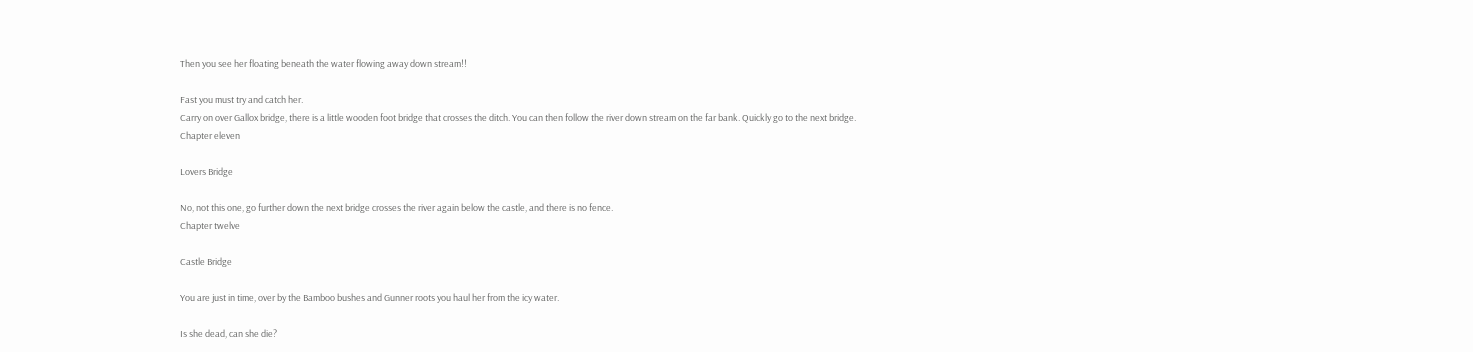Then you see her floating beneath the water flowing away down stream!!

Fast you must try and catch her.
Carry on over Gallox bridge, there is a little wooden foot bridge that crosses the ditch. You can then follow the river down stream on the far bank. Quickly go to the next bridge.
Chapter eleven

Lovers Bridge

No, not this one, go further down the next bridge crosses the river again below the castle, and there is no fence.
Chapter twelve

Castle Bridge

You are just in time, over by the Bamboo bushes and Gunner roots you haul her from the icy water.

Is she dead, can she die?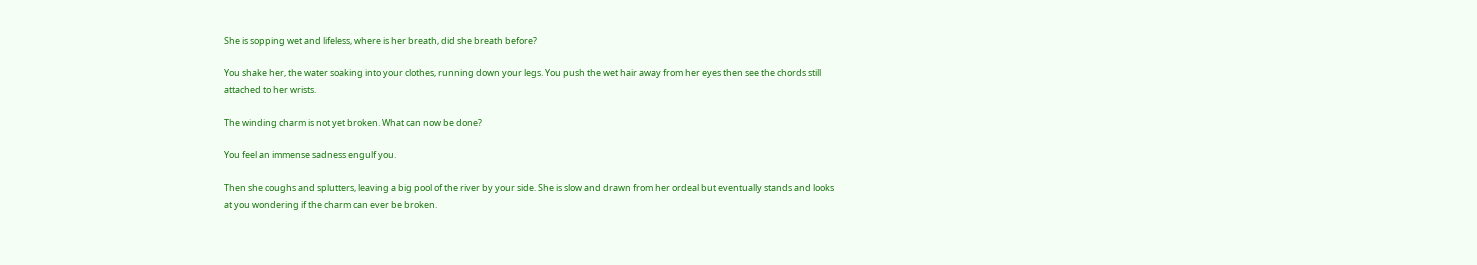She is sopping wet and lifeless, where is her breath, did she breath before?

You shake her, the water soaking into your clothes, running down your legs. You push the wet hair away from her eyes then see the chords still attached to her wrists.

The winding charm is not yet broken. What can now be done?

You feel an immense sadness engulf you.

Then she coughs and splutters, leaving a big pool of the river by your side. She is slow and drawn from her ordeal but eventually stands and looks at you wondering if the charm can ever be broken.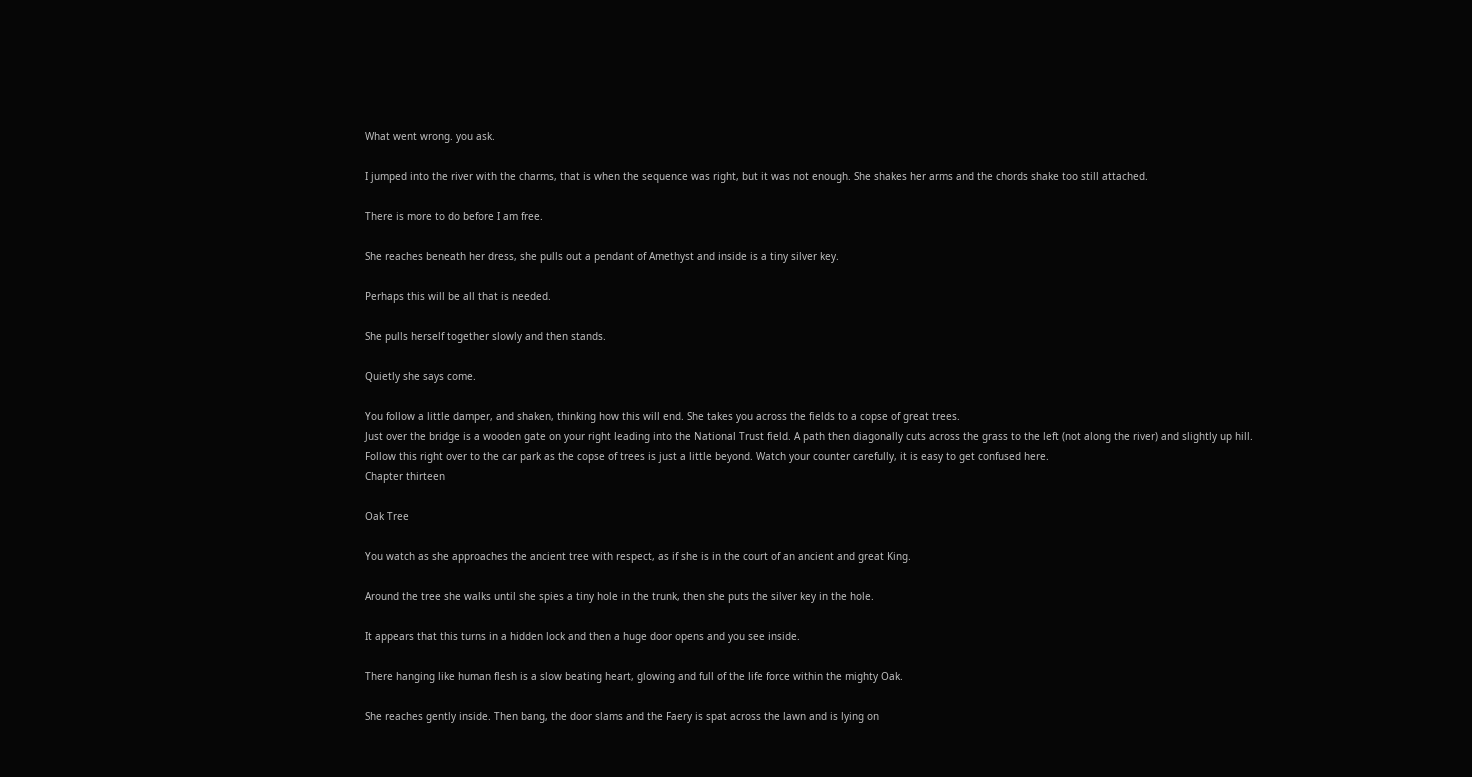What went wrong. you ask.

I jumped into the river with the charms, that is when the sequence was right, but it was not enough. She shakes her arms and the chords shake too still attached.

There is more to do before I am free.

She reaches beneath her dress, she pulls out a pendant of Amethyst and inside is a tiny silver key.

Perhaps this will be all that is needed.

She pulls herself together slowly and then stands.

Quietly she says come.

You follow a little damper, and shaken, thinking how this will end. She takes you across the fields to a copse of great trees.
Just over the bridge is a wooden gate on your right leading into the National Trust field. A path then diagonally cuts across the grass to the left (not along the river) and slightly up hill. Follow this right over to the car park as the copse of trees is just a little beyond. Watch your counter carefully, it is easy to get confused here.
Chapter thirteen

Oak Tree

You watch as she approaches the ancient tree with respect, as if she is in the court of an ancient and great King.

Around the tree she walks until she spies a tiny hole in the trunk, then she puts the silver key in the hole.

It appears that this turns in a hidden lock and then a huge door opens and you see inside.

There hanging like human flesh is a slow beating heart, glowing and full of the life force within the mighty Oak.

She reaches gently inside. Then bang, the door slams and the Faery is spat across the lawn and is lying on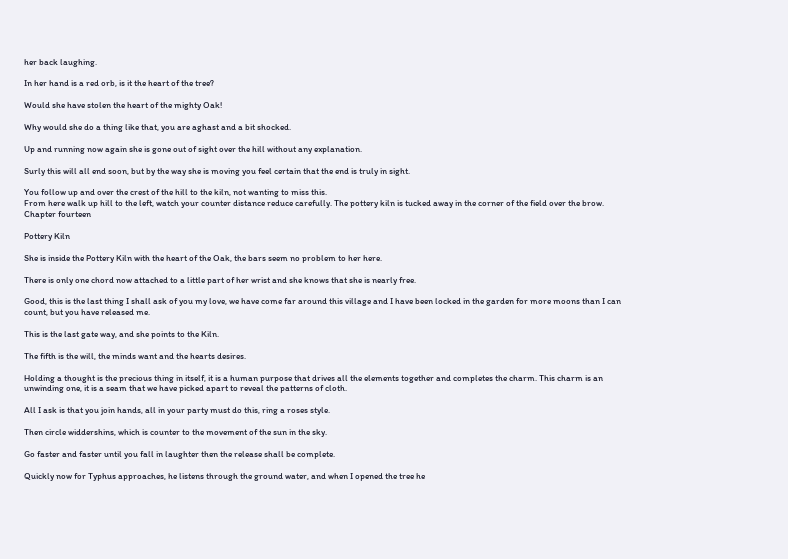her back laughing.

In her hand is a red orb, is it the heart of the tree?

Would she have stolen the heart of the mighty Oak!

Why would she do a thing like that, you are aghast and a bit shocked.

Up and running now again she is gone out of sight over the hill without any explanation.

Surly this will all end soon, but by the way she is moving you feel certain that the end is truly in sight.

You follow up and over the crest of the hill to the kiln, not wanting to miss this.
From here walk up hill to the left, watch your counter distance reduce carefully. The pottery kiln is tucked away in the corner of the field over the brow.
Chapter fourteen

Pottery Kiln

She is inside the Pottery Kiln with the heart of the Oak, the bars seem no problem to her here.

There is only one chord now attached to a little part of her wrist and she knows that she is nearly free.

Good, this is the last thing I shall ask of you my love, we have come far around this village and I have been locked in the garden for more moons than I can count, but you have released me.

This is the last gate way, and she points to the Kiln.

The fifth is the will, the minds want and the hearts desires.

Holding a thought is the precious thing in itself, it is a human purpose that drives all the elements together and completes the charm. This charm is an unwinding one, it is a seam that we have picked apart to reveal the patterns of cloth.

All I ask is that you join hands, all in your party must do this, ring a roses style.

Then circle widdershins, which is counter to the movement of the sun in the sky.

Go faster and faster until you fall in laughter then the release shall be complete.

Quickly now for Typhus approaches, he listens through the ground water, and when I opened the tree he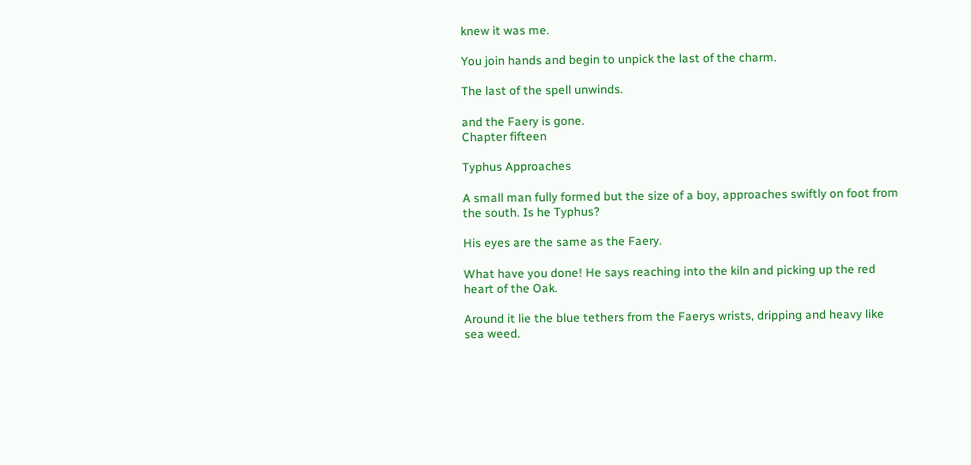knew it was me.

You join hands and begin to unpick the last of the charm.

The last of the spell unwinds.

and the Faery is gone.
Chapter fifteen

Typhus Approaches

A small man fully formed but the size of a boy, approaches swiftly on foot from the south. Is he Typhus?

His eyes are the same as the Faery.

What have you done! He says reaching into the kiln and picking up the red heart of the Oak.

Around it lie the blue tethers from the Faerys wrists, dripping and heavy like sea weed.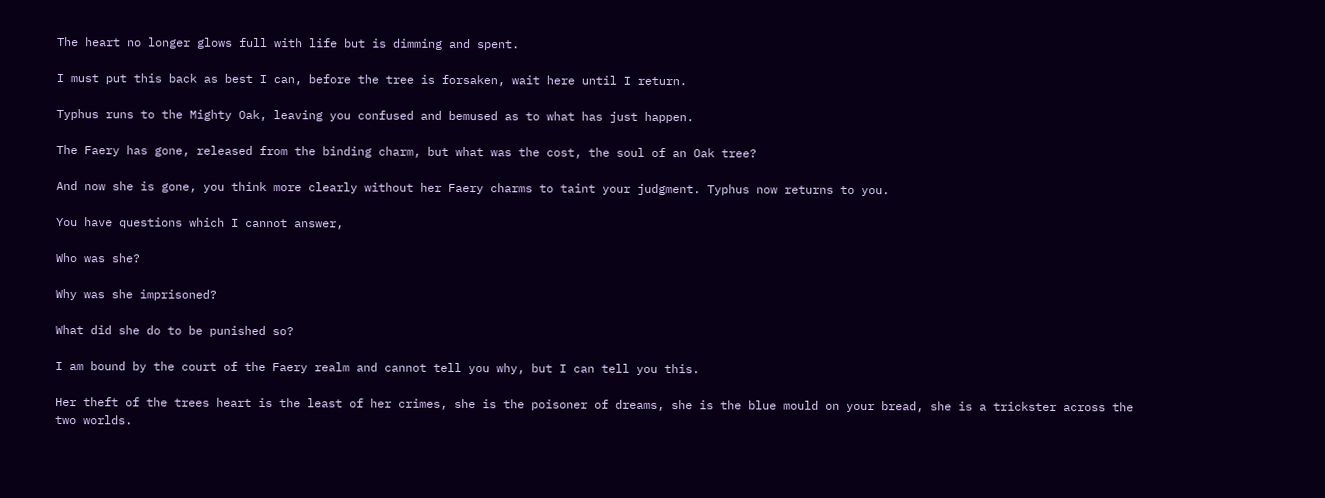The heart no longer glows full with life but is dimming and spent.

I must put this back as best I can, before the tree is forsaken, wait here until I return.

Typhus runs to the Mighty Oak, leaving you confused and bemused as to what has just happen.

The Faery has gone, released from the binding charm, but what was the cost, the soul of an Oak tree?

And now she is gone, you think more clearly without her Faery charms to taint your judgment. Typhus now returns to you.

You have questions which I cannot answer,

Who was she?

Why was she imprisoned?

What did she do to be punished so?

I am bound by the court of the Faery realm and cannot tell you why, but I can tell you this.

Her theft of the trees heart is the least of her crimes, she is the poisoner of dreams, she is the blue mould on your bread, she is a trickster across the two worlds.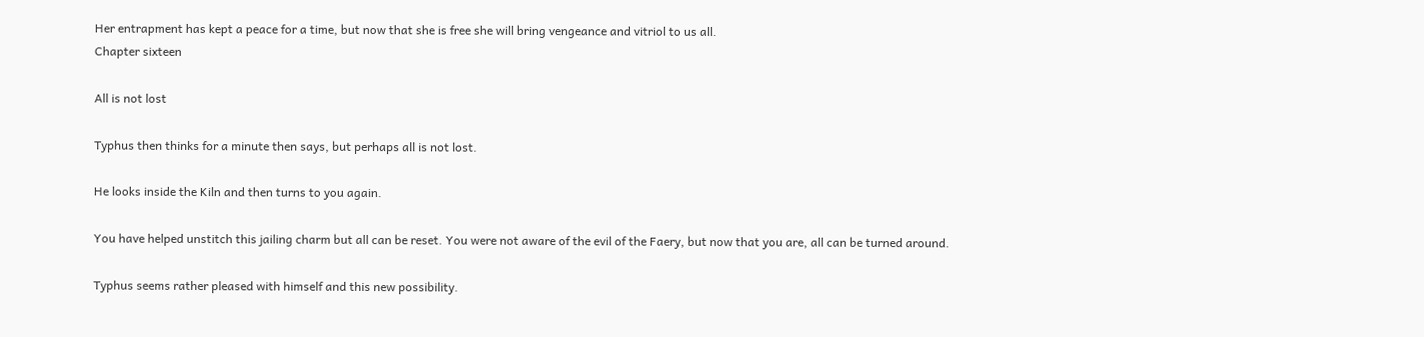Her entrapment has kept a peace for a time, but now that she is free she will bring vengeance and vitriol to us all.
Chapter sixteen

All is not lost

Typhus then thinks for a minute then says, but perhaps all is not lost.

He looks inside the Kiln and then turns to you again.

You have helped unstitch this jailing charm but all can be reset. You were not aware of the evil of the Faery, but now that you are, all can be turned around.

Typhus seems rather pleased with himself and this new possibility.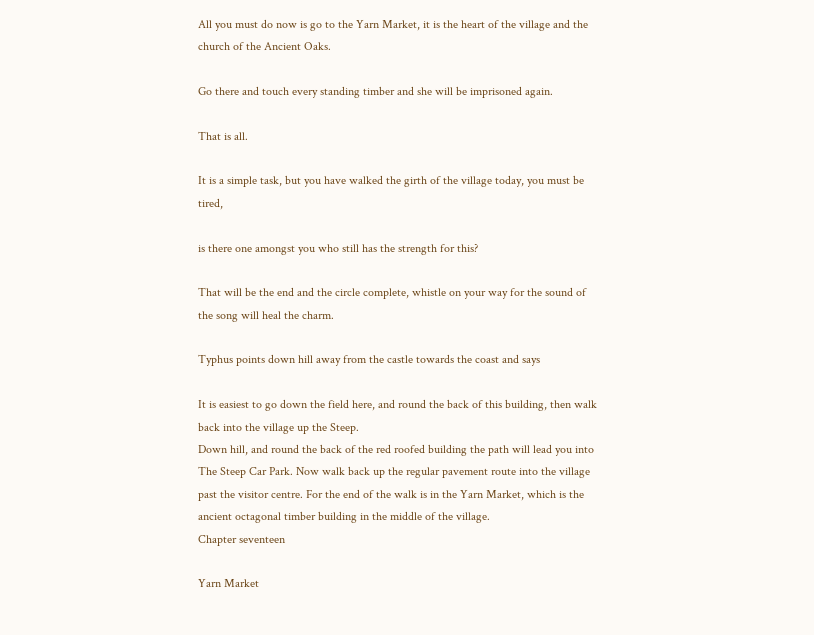All you must do now is go to the Yarn Market, it is the heart of the village and the church of the Ancient Oaks.

Go there and touch every standing timber and she will be imprisoned again.

That is all.

It is a simple task, but you have walked the girth of the village today, you must be tired,

is there one amongst you who still has the strength for this?

That will be the end and the circle complete, whistle on your way for the sound of the song will heal the charm.

Typhus points down hill away from the castle towards the coast and says

It is easiest to go down the field here, and round the back of this building, then walk back into the village up the Steep.
Down hill, and round the back of the red roofed building the path will lead you into The Steep Car Park. Now walk back up the regular pavement route into the village past the visitor centre. For the end of the walk is in the Yarn Market, which is the ancient octagonal timber building in the middle of the village.
Chapter seventeen

Yarn Market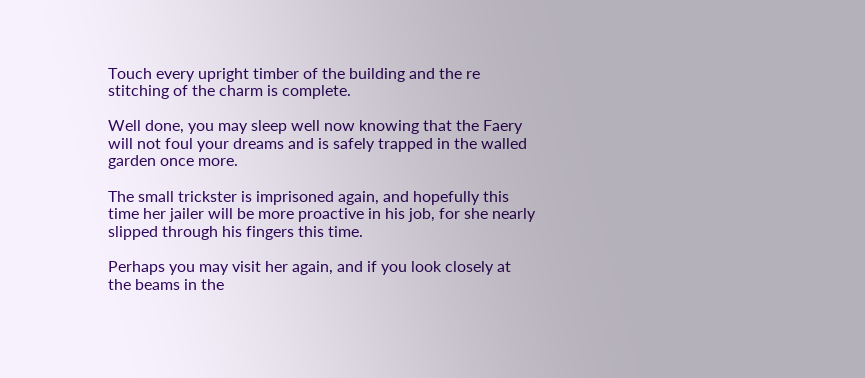Touch every upright timber of the building and the re stitching of the charm is complete.

Well done, you may sleep well now knowing that the Faery will not foul your dreams and is safely trapped in the walled garden once more.

The small trickster is imprisoned again, and hopefully this time her jailer will be more proactive in his job, for she nearly slipped through his fingers this time.

Perhaps you may visit her again, and if you look closely at the beams in the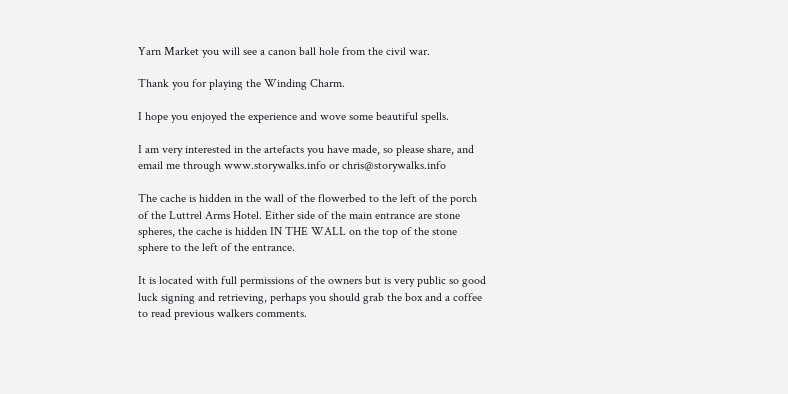Yarn Market you will see a canon ball hole from the civil war.

Thank you for playing the Winding Charm.

I hope you enjoyed the experience and wove some beautiful spells.

I am very interested in the artefacts you have made, so please share, and email me through www.storywalks.info or chris@storywalks.info

The cache is hidden in the wall of the flowerbed to the left of the porch of the Luttrel Arms Hotel. Either side of the main entrance are stone spheres, the cache is hidden IN THE WALL on the top of the stone sphere to the left of the entrance.

It is located with full permissions of the owners but is very public so good luck signing and retrieving, perhaps you should grab the box and a coffee to read previous walkers comments.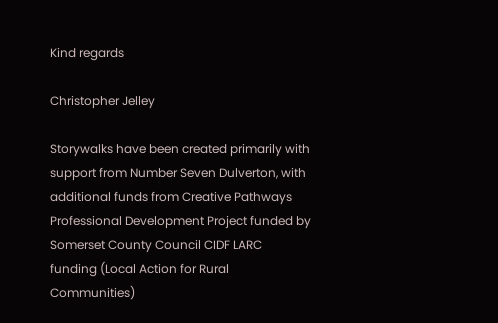Kind regards

Christopher Jelley

Storywalks have been created primarily with support from Number Seven Dulverton, with additional funds from Creative Pathways Professional Development Project funded by Somerset County Council CIDF LARC funding (Local Action for Rural Communities)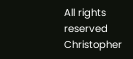All rights reserved Christopher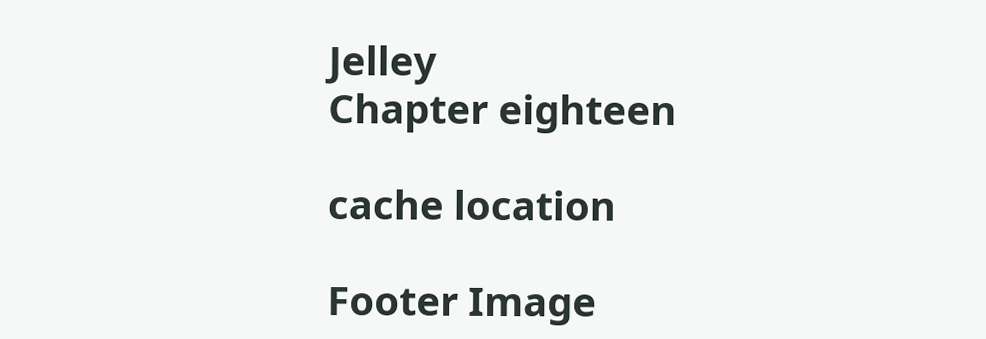Jelley
Chapter eighteen

cache location

Footer Image